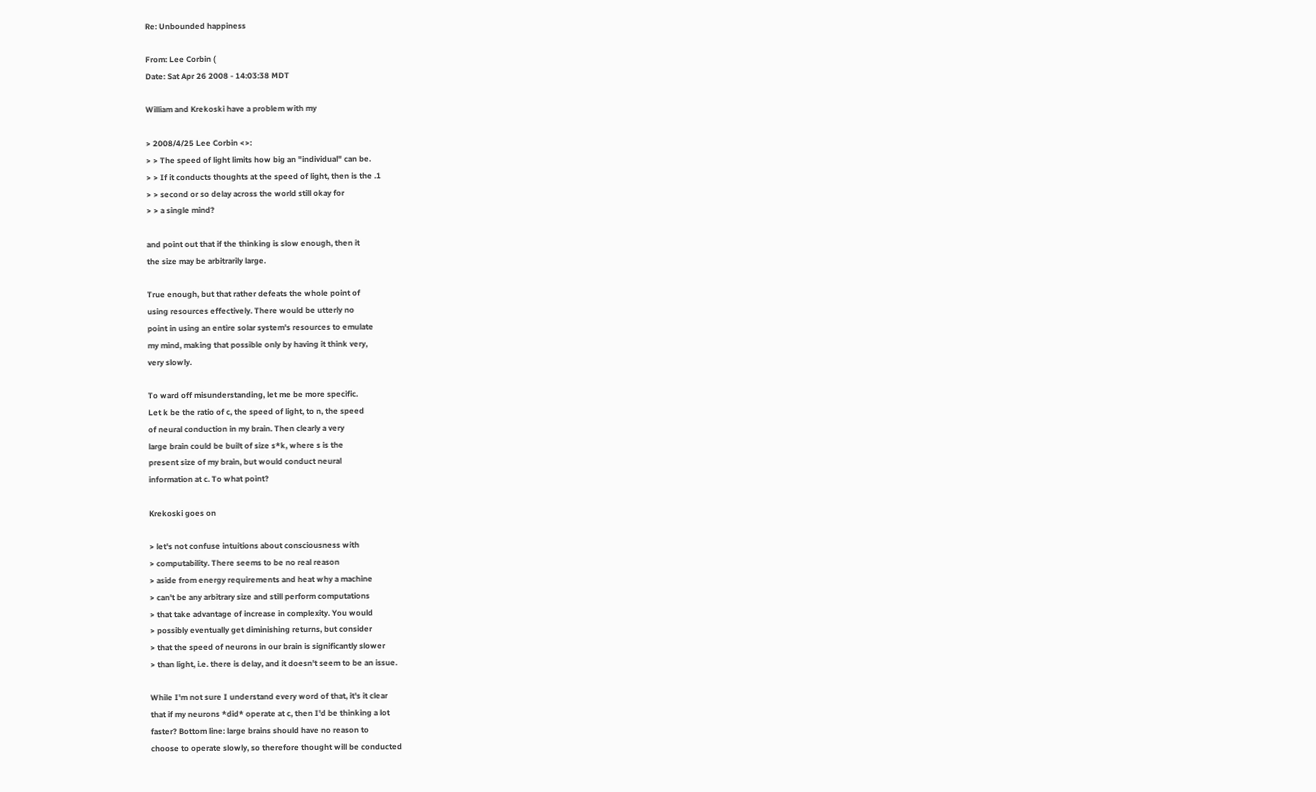Re: Unbounded happiness

From: Lee Corbin (
Date: Sat Apr 26 2008 - 14:03:38 MDT

William and Krekoski have a problem with my

> 2008/4/25 Lee Corbin <>:
> > The speed of light limits how big an "individual" can be.
> > If it conducts thoughts at the speed of light, then is the .1
> > second or so delay across the world still okay for
> > a single mind?

and point out that if the thinking is slow enough, then it
the size may be arbitrarily large.

True enough, but that rather defeats the whole point of
using resources effectively. There would be utterly no
point in using an entire solar system's resources to emulate
my mind, making that possible only by having it think very,
very slowly.

To ward off misunderstanding, let me be more specific.
Let k be the ratio of c, the speed of light, to n, the speed
of neural conduction in my brain. Then clearly a very
large brain could be built of size s*k, where s is the
present size of my brain, but would conduct neural
information at c. To what point?

Krekoski goes on

> let's not confuse intuitions about consciousness with
> computability. There seems to be no real reason
> aside from energy requirements and heat why a machine
> can't be any arbitrary size and still perform computations
> that take advantage of increase in complexity. You would
> possibly eventually get diminishing returns, but consider
> that the speed of neurons in our brain is significantly slower
> than light, i.e. there is delay, and it doesn't seem to be an issue.

While I'm not sure I understand every word of that, it's it clear
that if my neurons *did* operate at c, then I'd be thinking a lot
faster? Bottom line: large brains should have no reason to
choose to operate slowly, so therefore thought will be conducted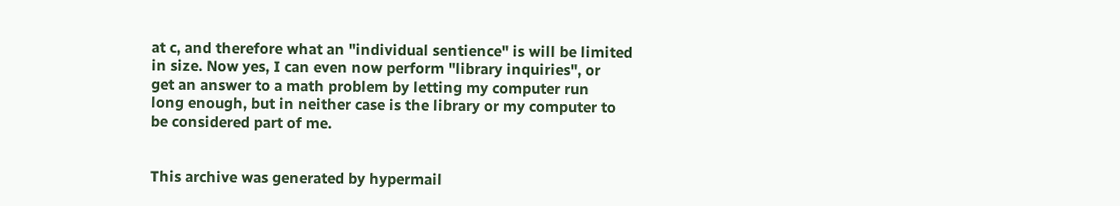at c, and therefore what an "individual sentience" is will be limited
in size. Now yes, I can even now perform "library inquiries", or
get an answer to a math problem by letting my computer run
long enough, but in neither case is the library or my computer to
be considered part of me.


This archive was generated by hypermail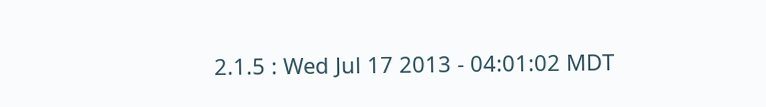2.1.5 : Wed Jul 17 2013 - 04:01:02 MDT